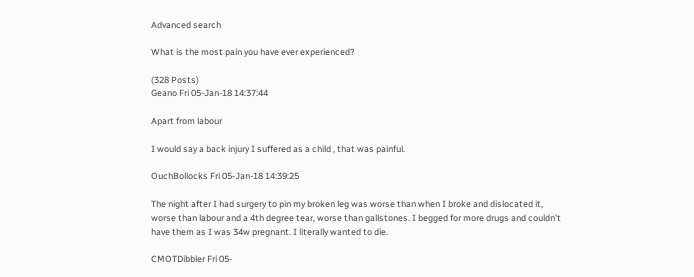Advanced search

What is the most pain you have ever experienced?

(328 Posts)
Geano Fri 05-Jan-18 14:37:44

Apart from labour

I would say a back injury I suffered as a child , that was painful.

OuchBollocks Fri 05-Jan-18 14:39:25

The night after I had surgery to pin my broken leg was worse than when I broke and dislocated it, worse than labour and a 4th degree tear, worse than gallstones. I begged for more drugs and couldn't have them as I was 34w pregnant. I literally wanted to die.

CMOTDibbler Fri 05-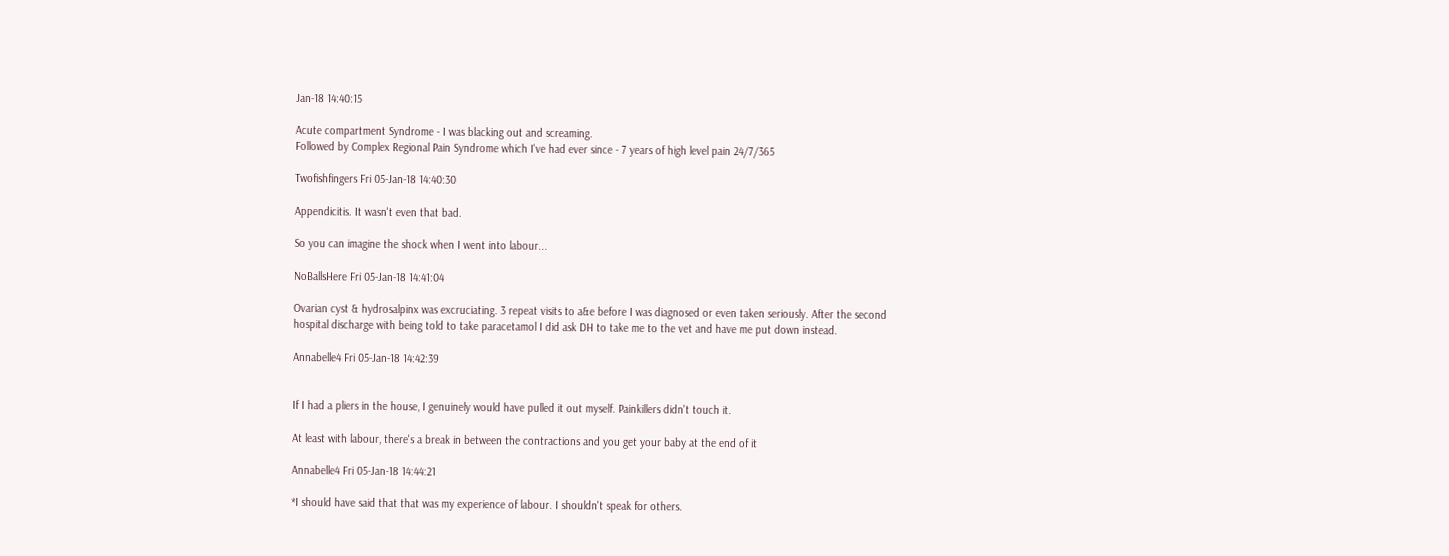Jan-18 14:40:15

Acute compartment Syndrome - I was blacking out and screaming.
Followed by Complex Regional Pain Syndrome which I've had ever since - 7 years of high level pain 24/7/365

Twofishfingers Fri 05-Jan-18 14:40:30

Appendicitis. It wasn't even that bad.

So you can imagine the shock when I went into labour...

NoBallsHere Fri 05-Jan-18 14:41:04

Ovarian cyst & hydrosalpinx was excruciating. 3 repeat visits to a&e before I was diagnosed or even taken seriously. After the second hospital discharge with being told to take paracetamol I did ask DH to take me to the vet and have me put down instead.

Annabelle4 Fri 05-Jan-18 14:42:39


If I had a pliers in the house, I genuinely would have pulled it out myself. Painkillers didn't touch it.

At least with labour, there's a break in between the contractions and you get your baby at the end of it

Annabelle4 Fri 05-Jan-18 14:44:21

*I should have said that that was my experience of labour. I shouldn't speak for others.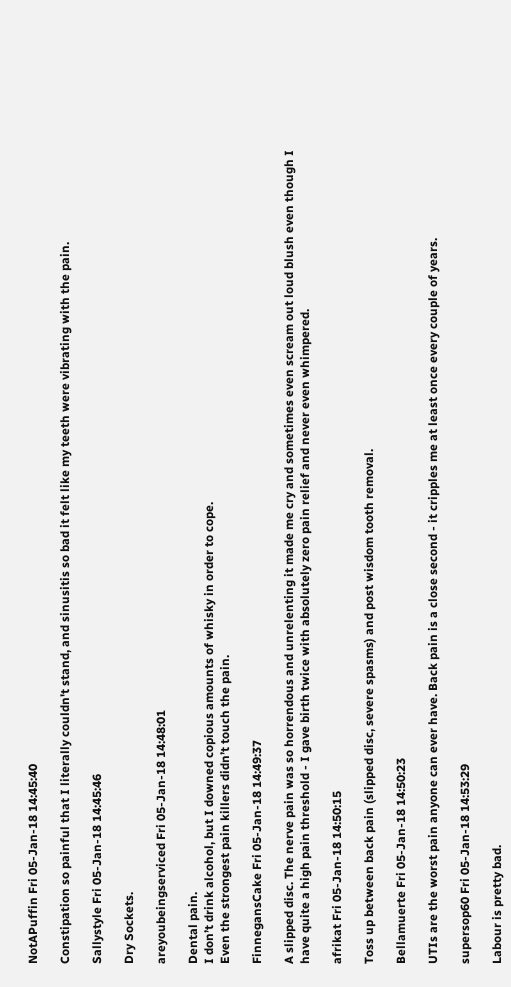NotAPuffin Fri 05-Jan-18 14:45:40

Constipation so painful that I literally couldn't stand, and sinusitis so bad it felt like my teeth were vibrating with the pain.

Sallystyle Fri 05-Jan-18 14:45:46

Dry Sockets.

areyoubeingserviced Fri 05-Jan-18 14:48:01

Dental pain.
I don’t drink alcohol, but I downed copious amounts of whisky in order to cope.
Even the strongest pain killers didn’t touch the pain.

FinnegansCake Fri 05-Jan-18 14:49:37

A slipped disc. The nerve pain was so horrendous and unrelenting it made me cry and sometimes even scream out loud blush even though I have quite a high pain threshold - I gave birth twice with absolutely zero pain relief and never even whimpered.

afrikat Fri 05-Jan-18 14:50:15

Toss up between back pain (slipped disc, severe spasms) and post wisdom tooth removal.

Bellamuerte Fri 05-Jan-18 14:50:23

UTIs are the worst pain anyone can ever have. Back pain is a close second - it cripples me at least once every couple of years.

supersop60 Fri 05-Jan-18 14:53:29

Labour is pretty bad.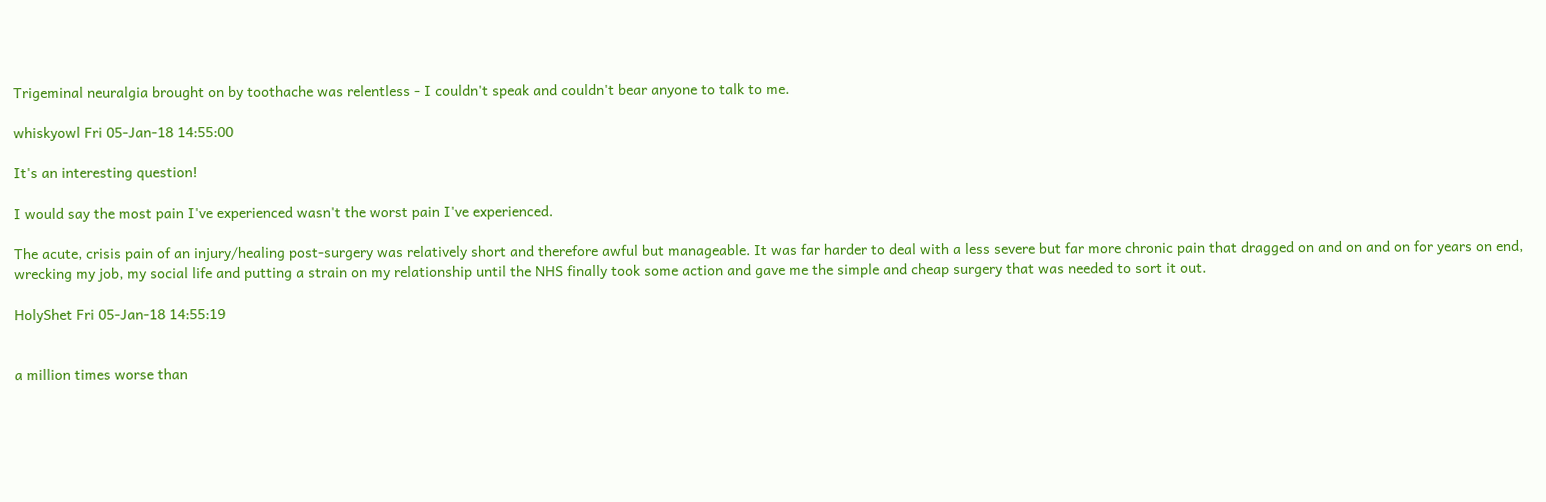Trigeminal neuralgia brought on by toothache was relentless - I couldn't speak and couldn't bear anyone to talk to me.

whiskyowl Fri 05-Jan-18 14:55:00

It's an interesting question!

I would say the most pain I've experienced wasn't the worst pain I've experienced.

The acute, crisis pain of an injury/healing post-surgery was relatively short and therefore awful but manageable. It was far harder to deal with a less severe but far more chronic pain that dragged on and on and on for years on end, wrecking my job, my social life and putting a strain on my relationship until the NHS finally took some action and gave me the simple and cheap surgery that was needed to sort it out.

HolyShet Fri 05-Jan-18 14:55:19


a million times worse than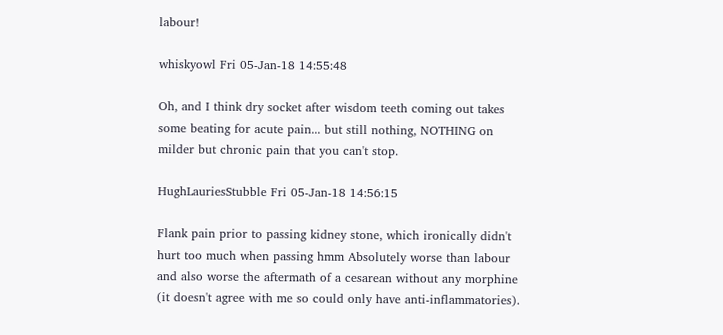labour!

whiskyowl Fri 05-Jan-18 14:55:48

Oh, and I think dry socket after wisdom teeth coming out takes some beating for acute pain... but still nothing, NOTHING on milder but chronic pain that you can't stop.

HughLauriesStubble Fri 05-Jan-18 14:56:15

Flank pain prior to passing kidney stone, which ironically didn't hurt too much when passing hmm Absolutely worse than labour and also worse the aftermath of a cesarean without any morphine (it doesn't agree with me so could only have anti-inflammatories).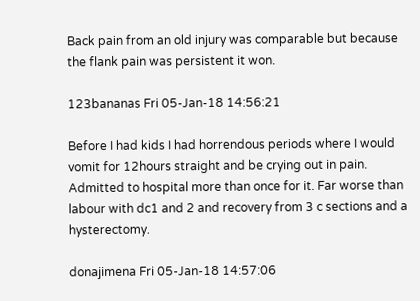Back pain from an old injury was comparable but because the flank pain was persistent it won.

123bananas Fri 05-Jan-18 14:56:21

Before I had kids I had horrendous periods where I would vomit for 12hours straight and be crying out in pain. Admitted to hospital more than once for it. Far worse than labour with dc1 and 2 and recovery from 3 c sections and a hysterectomy.

donajimena Fri 05-Jan-18 14:57:06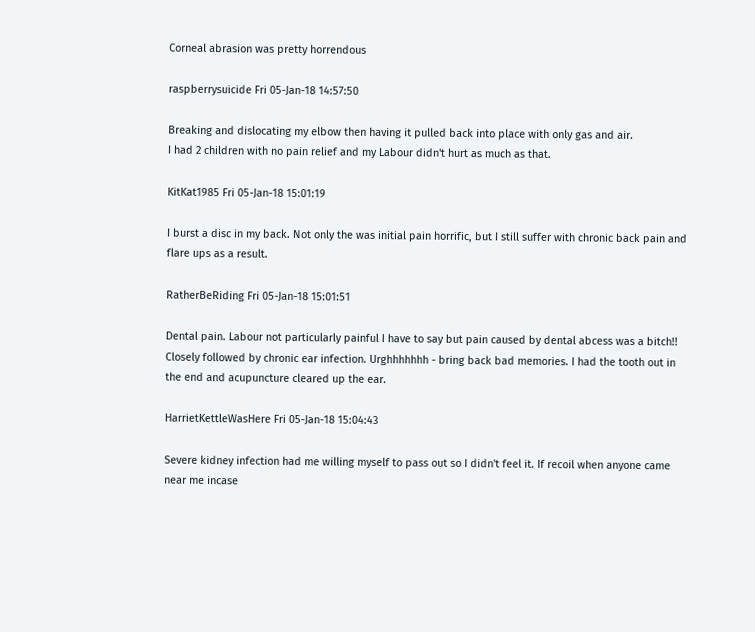Corneal abrasion was pretty horrendous

raspberrysuicide Fri 05-Jan-18 14:57:50

Breaking and dislocating my elbow then having it pulled back into place with only gas and air.
I had 2 children with no pain relief and my Labour didn't hurt as much as that.

KitKat1985 Fri 05-Jan-18 15:01:19

I burst a disc in my back. Not only the was initial pain horrific, but I still suffer with chronic back pain and flare ups as a result.

RatherBeRiding Fri 05-Jan-18 15:01:51

Dental pain. Labour not particularly painful I have to say but pain caused by dental abcess was a bitch!! Closely followed by chronic ear infection. Urghhhhhhh - bring back bad memories. I had the tooth out in the end and acupuncture cleared up the ear.

HarrietKettleWasHere Fri 05-Jan-18 15:04:43

Severe kidney infection had me willing myself to pass out so I didn't feel it. If recoil when anyone came near me incase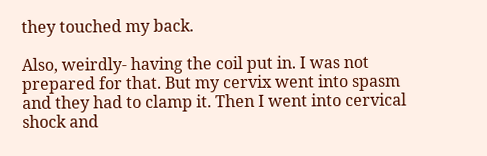they touched my back.

Also, weirdly- having the coil put in. I was not prepared for that. But my cervix went into spasm and they had to clamp it. Then I went into cervical shock and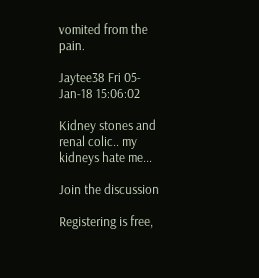vomited from the pain.

Jaytee38 Fri 05-Jan-18 15:06:02

Kidney stones and renal colic.. my kidneys hate me...

Join the discussion

Registering is free,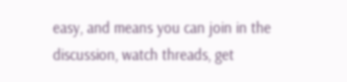easy, and means you can join in the discussion, watch threads, get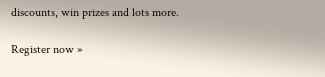discounts, win prizes and lots more.

Register now »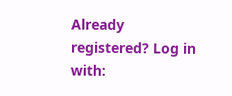Already registered? Log in with: